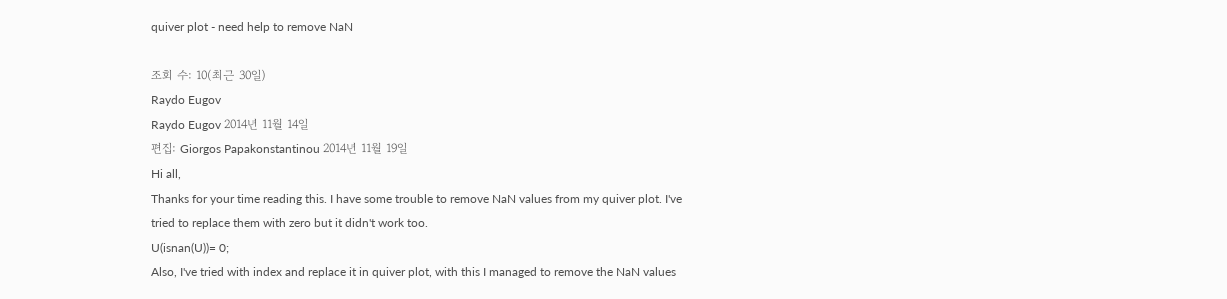quiver plot - need help to remove NaN

조회 수: 10(최근 30일)
Raydo Eugov
Raydo Eugov 2014년 11월 14일
편집: Giorgos Papakonstantinou 2014년 11월 19일
Hi all,
Thanks for your time reading this. I have some trouble to remove NaN values from my quiver plot. I've tried to replace them with zero but it didn't work too.
U(isnan(U))= 0;
Also, I've tried with index and replace it in quiver plot, with this I managed to remove the NaN values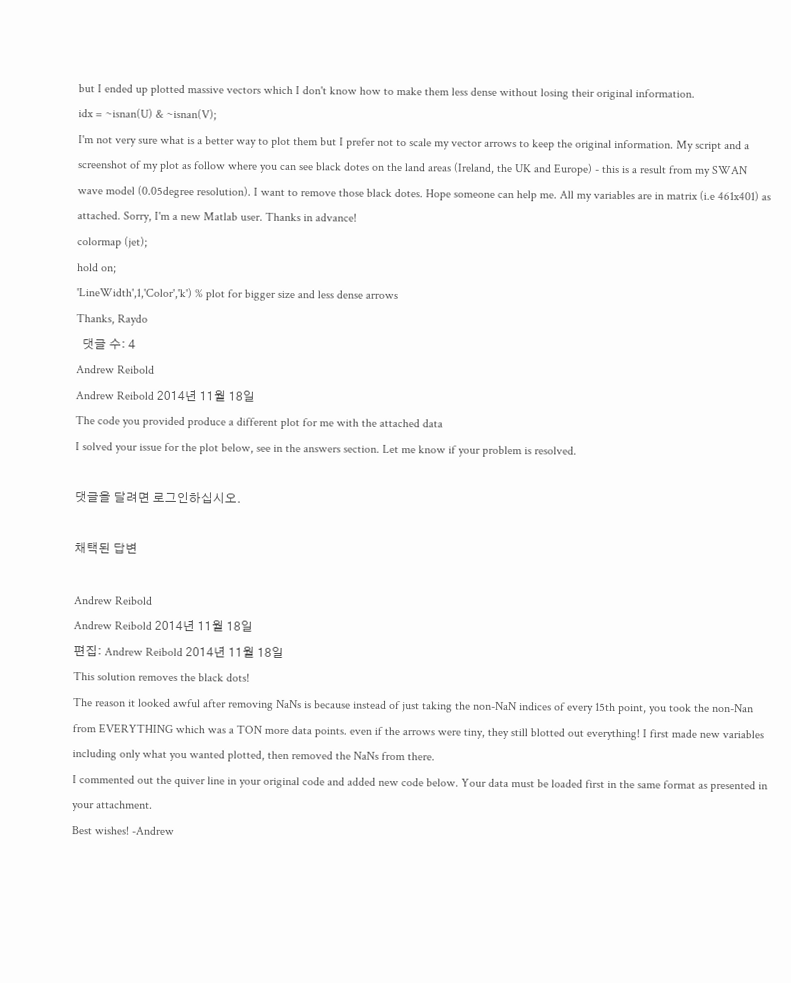but I ended up plotted massive vectors which I don't know how to make them less dense without losing their original information.
idx = ~isnan(U) & ~isnan(V);
I'm not very sure what is a better way to plot them but I prefer not to scale my vector arrows to keep the original information. My script and a screenshot of my plot as follow where you can see black dotes on the land areas (Ireland, the UK and Europe) - this is a result from my SWAN wave model (0.05degree resolution). I want to remove those black dotes. Hope someone can help me. All my variables are in matrix (i.e 461x401) as attached. Sorry, I'm a new Matlab user. Thanks in advance!
colormap (jet);
hold on;
'LineWidth',1,'Color','k') % plot for bigger size and less dense arrows
Thanks, Raydo
  댓글 수: 4
Andrew Reibold
Andrew Reibold 2014년 11월 18일
The code you provided produce a different plot for me with the attached data
I solved your issue for the plot below, see in the answers section. Let me know if your problem is resolved.

댓글을 달려면 로그인하십시오.

채택된 답변

Andrew Reibold
Andrew Reibold 2014년 11월 18일
편집: Andrew Reibold 2014년 11월 18일
This solution removes the black dots!
The reason it looked awful after removing NaNs is because instead of just taking the non-NaN indices of every 15th point, you took the non-Nan from EVERYTHING which was a TON more data points. even if the arrows were tiny, they still blotted out everything! I first made new variables including only what you wanted plotted, then removed the NaNs from there.
I commented out the quiver line in your original code and added new code below. Your data must be loaded first in the same format as presented in your attachment.
Best wishes! -Andrew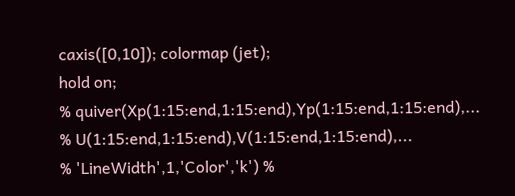caxis([0,10]); colormap (jet);
hold on;
% quiver(Xp(1:15:end,1:15:end),Yp(1:15:end,1:15:end),...
% U(1:15:end,1:15:end),V(1:15:end,1:15:end),...
% 'LineWidth',1,'Color','k') %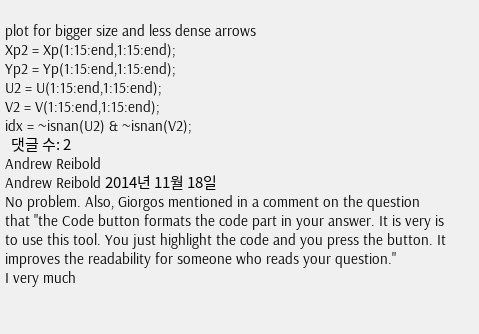plot for bigger size and less dense arrows
Xp2 = Xp(1:15:end,1:15:end);
Yp2 = Yp(1:15:end,1:15:end);
U2 = U(1:15:end,1:15:end);
V2 = V(1:15:end,1:15:end);
idx = ~isnan(U2) & ~isnan(V2);
  댓글 수: 2
Andrew Reibold
Andrew Reibold 2014년 11월 18일
No problem. Also, Giorgos mentioned in a comment on the question that "the Code button formats the code part in your answer. It is very is to use this tool. You just highlight the code and you press the button. It improves the readability for someone who reads your question."
I very much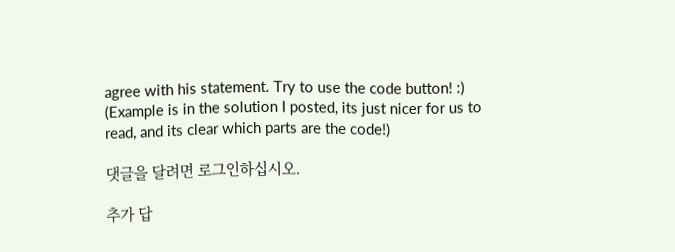agree with his statement. Try to use the code button! :)
(Example is in the solution I posted, its just nicer for us to read, and its clear which parts are the code!)

댓글을 달려면 로그인하십시오.

추가 답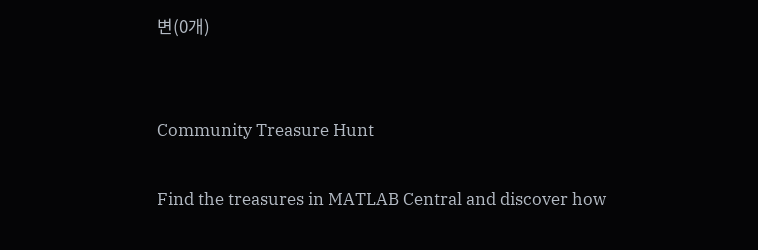변(0개)


Community Treasure Hunt

Find the treasures in MATLAB Central and discover how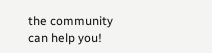the community can help you!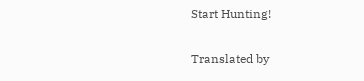Start Hunting!

Translated by